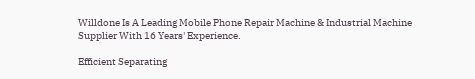Willdone Is A Leading Mobile Phone Repair Machine & Industrial Machine Supplier With 16 Years' Experience.

Efficient Separating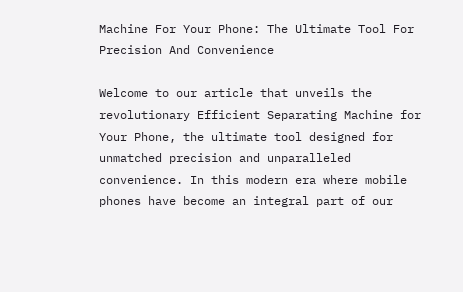Machine For Your Phone: The Ultimate Tool For Precision And Convenience

Welcome to our article that unveils the revolutionary Efficient Separating Machine for Your Phone, the ultimate tool designed for unmatched precision and unparalleled convenience. In this modern era where mobile phones have become an integral part of our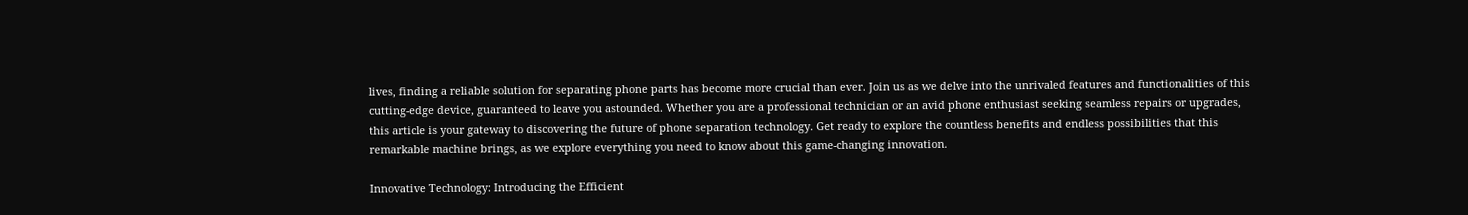lives, finding a reliable solution for separating phone parts has become more crucial than ever. Join us as we delve into the unrivaled features and functionalities of this cutting-edge device, guaranteed to leave you astounded. Whether you are a professional technician or an avid phone enthusiast seeking seamless repairs or upgrades, this article is your gateway to discovering the future of phone separation technology. Get ready to explore the countless benefits and endless possibilities that this remarkable machine brings, as we explore everything you need to know about this game-changing innovation.

Innovative Technology: Introducing the Efficient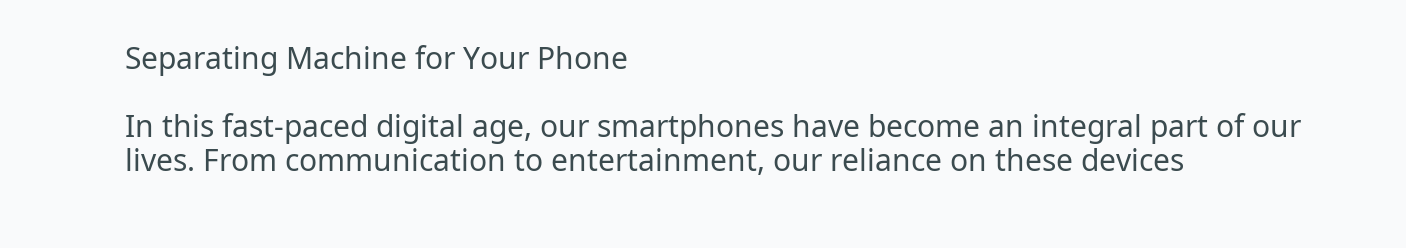Separating Machine for Your Phone

In this fast-paced digital age, our smartphones have become an integral part of our lives. From communication to entertainment, our reliance on these devices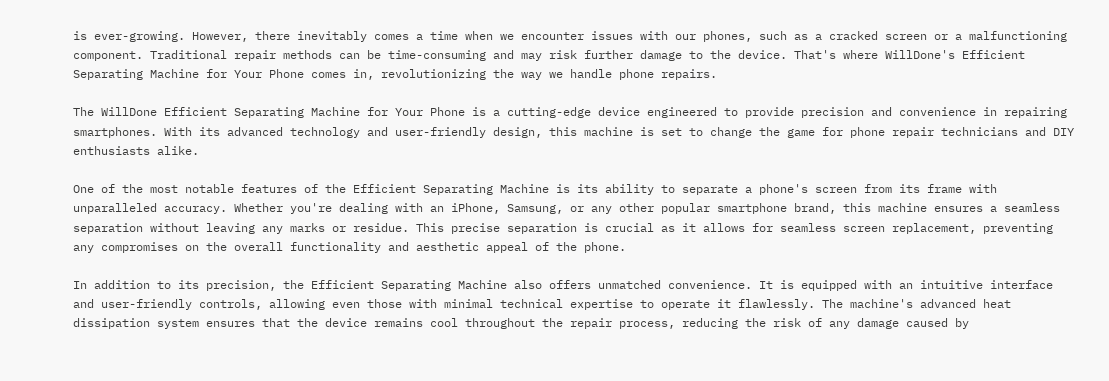is ever-growing. However, there inevitably comes a time when we encounter issues with our phones, such as a cracked screen or a malfunctioning component. Traditional repair methods can be time-consuming and may risk further damage to the device. That's where WillDone's Efficient Separating Machine for Your Phone comes in, revolutionizing the way we handle phone repairs.

The WillDone Efficient Separating Machine for Your Phone is a cutting-edge device engineered to provide precision and convenience in repairing smartphones. With its advanced technology and user-friendly design, this machine is set to change the game for phone repair technicians and DIY enthusiasts alike.

One of the most notable features of the Efficient Separating Machine is its ability to separate a phone's screen from its frame with unparalleled accuracy. Whether you're dealing with an iPhone, Samsung, or any other popular smartphone brand, this machine ensures a seamless separation without leaving any marks or residue. This precise separation is crucial as it allows for seamless screen replacement, preventing any compromises on the overall functionality and aesthetic appeal of the phone.

In addition to its precision, the Efficient Separating Machine also offers unmatched convenience. It is equipped with an intuitive interface and user-friendly controls, allowing even those with minimal technical expertise to operate it flawlessly. The machine's advanced heat dissipation system ensures that the device remains cool throughout the repair process, reducing the risk of any damage caused by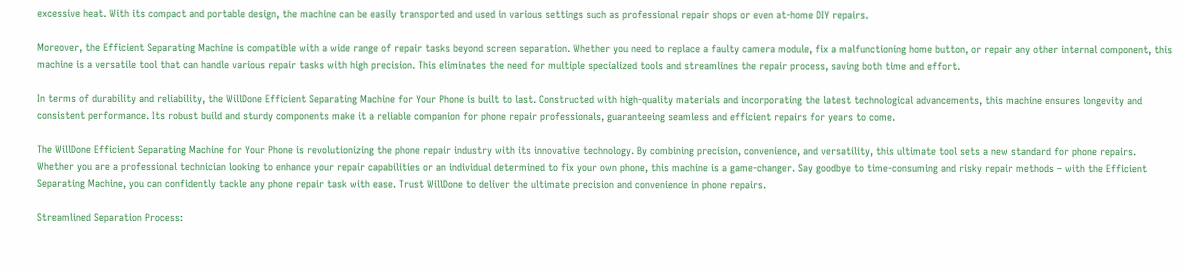excessive heat. With its compact and portable design, the machine can be easily transported and used in various settings such as professional repair shops or even at-home DIY repairs.

Moreover, the Efficient Separating Machine is compatible with a wide range of repair tasks beyond screen separation. Whether you need to replace a faulty camera module, fix a malfunctioning home button, or repair any other internal component, this machine is a versatile tool that can handle various repair tasks with high precision. This eliminates the need for multiple specialized tools and streamlines the repair process, saving both time and effort.

In terms of durability and reliability, the WillDone Efficient Separating Machine for Your Phone is built to last. Constructed with high-quality materials and incorporating the latest technological advancements, this machine ensures longevity and consistent performance. Its robust build and sturdy components make it a reliable companion for phone repair professionals, guaranteeing seamless and efficient repairs for years to come.

The WillDone Efficient Separating Machine for Your Phone is revolutionizing the phone repair industry with its innovative technology. By combining precision, convenience, and versatility, this ultimate tool sets a new standard for phone repairs. Whether you are a professional technician looking to enhance your repair capabilities or an individual determined to fix your own phone, this machine is a game-changer. Say goodbye to time-consuming and risky repair methods – with the Efficient Separating Machine, you can confidently tackle any phone repair task with ease. Trust WillDone to deliver the ultimate precision and convenience in phone repairs.

Streamlined Separation Process: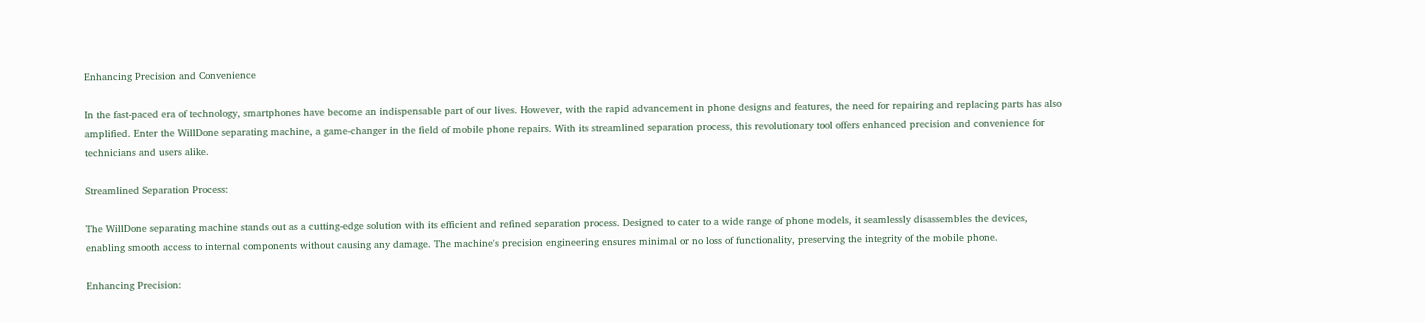Enhancing Precision and Convenience

In the fast-paced era of technology, smartphones have become an indispensable part of our lives. However, with the rapid advancement in phone designs and features, the need for repairing and replacing parts has also amplified. Enter the WillDone separating machine, a game-changer in the field of mobile phone repairs. With its streamlined separation process, this revolutionary tool offers enhanced precision and convenience for technicians and users alike.

Streamlined Separation Process:

The WillDone separating machine stands out as a cutting-edge solution with its efficient and refined separation process. Designed to cater to a wide range of phone models, it seamlessly disassembles the devices, enabling smooth access to internal components without causing any damage. The machine's precision engineering ensures minimal or no loss of functionality, preserving the integrity of the mobile phone.

Enhancing Precision: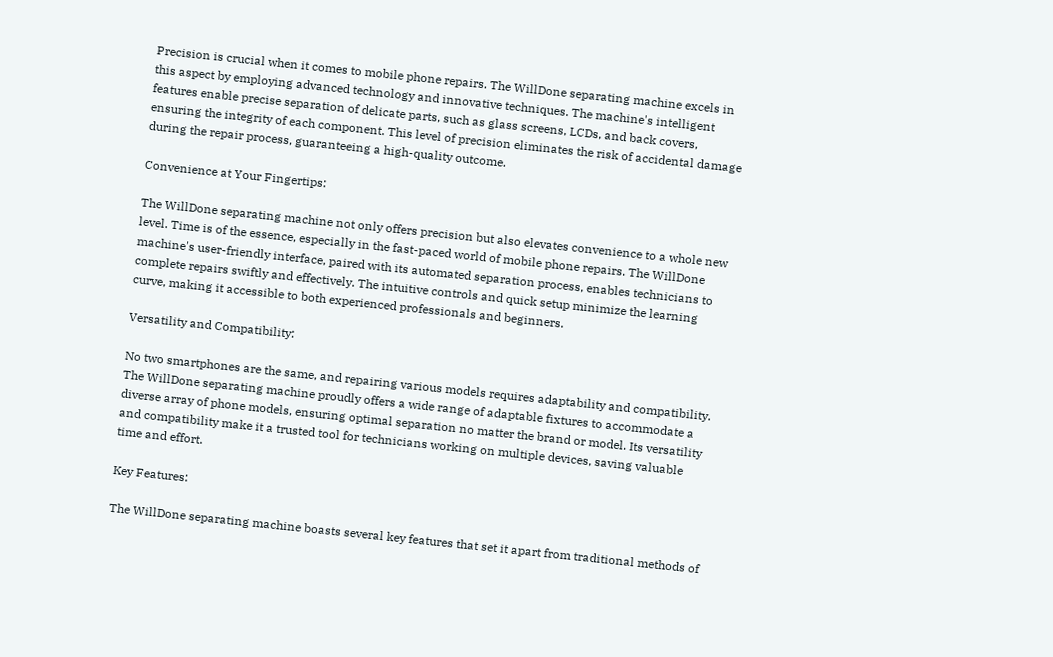Precision is crucial when it comes to mobile phone repairs. The WillDone separating machine excels in this aspect by employing advanced technology and innovative techniques. The machine's intelligent features enable precise separation of delicate parts, such as glass screens, LCDs, and back covers, ensuring the integrity of each component. This level of precision eliminates the risk of accidental damage during the repair process, guaranteeing a high-quality outcome.

Convenience at Your Fingertips:

The WillDone separating machine not only offers precision but also elevates convenience to a whole new level. Time is of the essence, especially in the fast-paced world of mobile phone repairs. The WillDone machine's user-friendly interface, paired with its automated separation process, enables technicians to complete repairs swiftly and effectively. The intuitive controls and quick setup minimize the learning curve, making it accessible to both experienced professionals and beginners.

Versatility and Compatibility:

No two smartphones are the same, and repairing various models requires adaptability and compatibility. The WillDone separating machine proudly offers a wide range of adaptable fixtures to accommodate a diverse array of phone models, ensuring optimal separation no matter the brand or model. Its versatility and compatibility make it a trusted tool for technicians working on multiple devices, saving valuable time and effort.

Key Features:

The WillDone separating machine boasts several key features that set it apart from traditional methods of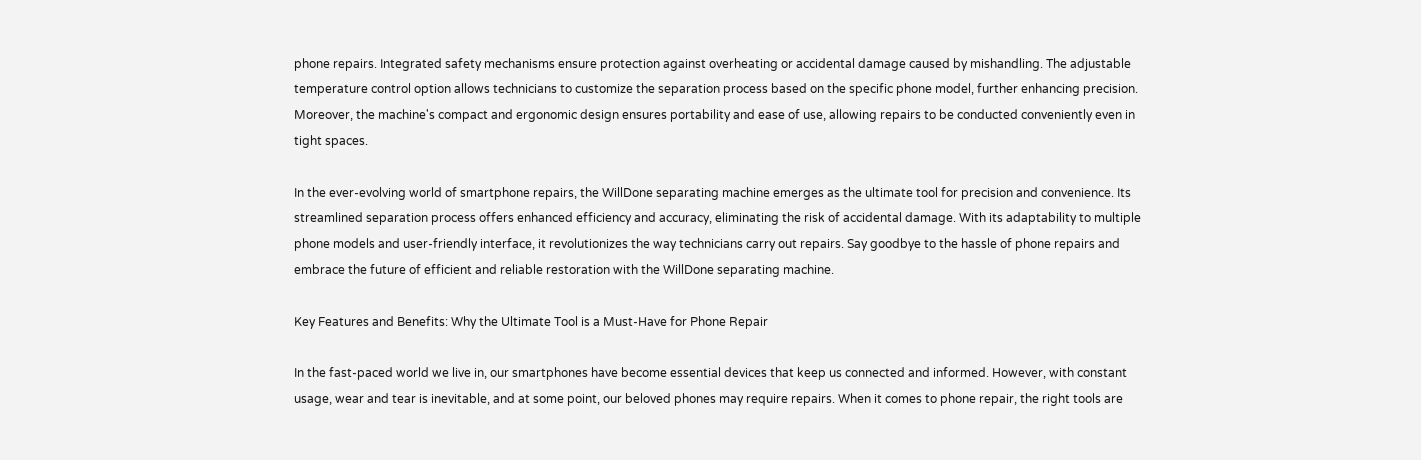phone repairs. Integrated safety mechanisms ensure protection against overheating or accidental damage caused by mishandling. The adjustable temperature control option allows technicians to customize the separation process based on the specific phone model, further enhancing precision. Moreover, the machine's compact and ergonomic design ensures portability and ease of use, allowing repairs to be conducted conveniently even in tight spaces.

In the ever-evolving world of smartphone repairs, the WillDone separating machine emerges as the ultimate tool for precision and convenience. Its streamlined separation process offers enhanced efficiency and accuracy, eliminating the risk of accidental damage. With its adaptability to multiple phone models and user-friendly interface, it revolutionizes the way technicians carry out repairs. Say goodbye to the hassle of phone repairs and embrace the future of efficient and reliable restoration with the WillDone separating machine.

Key Features and Benefits: Why the Ultimate Tool is a Must-Have for Phone Repair

In the fast-paced world we live in, our smartphones have become essential devices that keep us connected and informed. However, with constant usage, wear and tear is inevitable, and at some point, our beloved phones may require repairs. When it comes to phone repair, the right tools are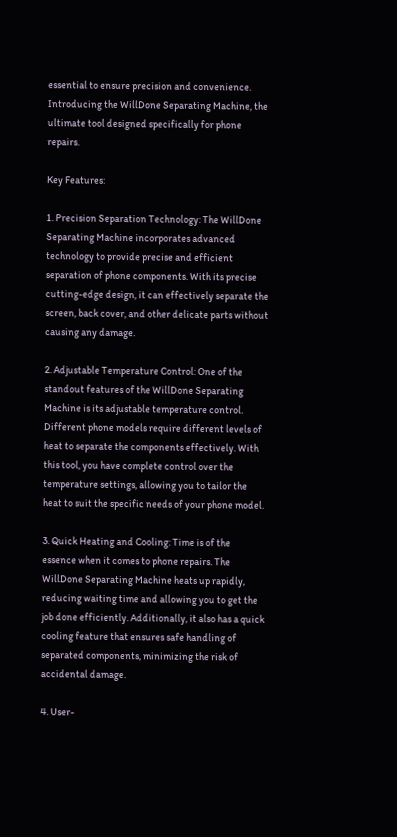essential to ensure precision and convenience. Introducing the WillDone Separating Machine, the ultimate tool designed specifically for phone repairs.

Key Features:

1. Precision Separation Technology: The WillDone Separating Machine incorporates advanced technology to provide precise and efficient separation of phone components. With its precise cutting-edge design, it can effectively separate the screen, back cover, and other delicate parts without causing any damage.

2. Adjustable Temperature Control: One of the standout features of the WillDone Separating Machine is its adjustable temperature control. Different phone models require different levels of heat to separate the components effectively. With this tool, you have complete control over the temperature settings, allowing you to tailor the heat to suit the specific needs of your phone model.

3. Quick Heating and Cooling: Time is of the essence when it comes to phone repairs. The WillDone Separating Machine heats up rapidly, reducing waiting time and allowing you to get the job done efficiently. Additionally, it also has a quick cooling feature that ensures safe handling of separated components, minimizing the risk of accidental damage.

4. User-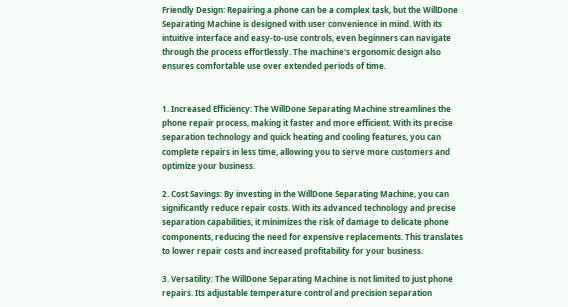Friendly Design: Repairing a phone can be a complex task, but the WillDone Separating Machine is designed with user convenience in mind. With its intuitive interface and easy-to-use controls, even beginners can navigate through the process effortlessly. The machine's ergonomic design also ensures comfortable use over extended periods of time.


1. Increased Efficiency: The WillDone Separating Machine streamlines the phone repair process, making it faster and more efficient. With its precise separation technology and quick heating and cooling features, you can complete repairs in less time, allowing you to serve more customers and optimize your business.

2. Cost Savings: By investing in the WillDone Separating Machine, you can significantly reduce repair costs. With its advanced technology and precise separation capabilities, it minimizes the risk of damage to delicate phone components, reducing the need for expensive replacements. This translates to lower repair costs and increased profitability for your business.

3. Versatility: The WillDone Separating Machine is not limited to just phone repairs. Its adjustable temperature control and precision separation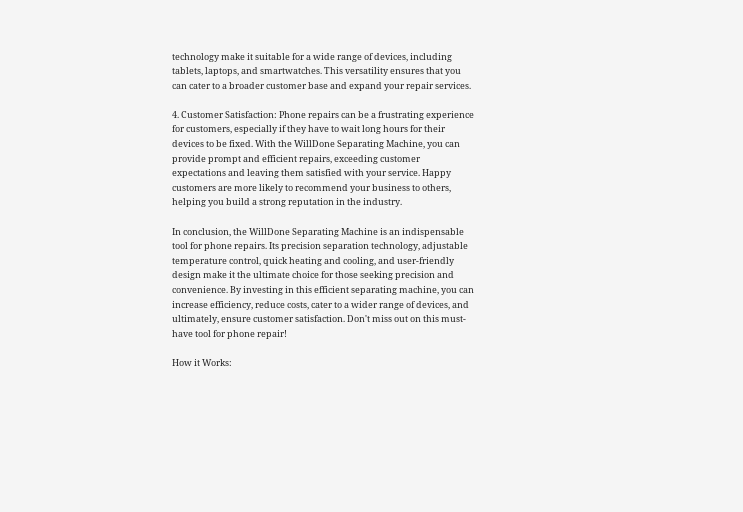technology make it suitable for a wide range of devices, including tablets, laptops, and smartwatches. This versatility ensures that you can cater to a broader customer base and expand your repair services.

4. Customer Satisfaction: Phone repairs can be a frustrating experience for customers, especially if they have to wait long hours for their devices to be fixed. With the WillDone Separating Machine, you can provide prompt and efficient repairs, exceeding customer expectations and leaving them satisfied with your service. Happy customers are more likely to recommend your business to others, helping you build a strong reputation in the industry.

In conclusion, the WillDone Separating Machine is an indispensable tool for phone repairs. Its precision separation technology, adjustable temperature control, quick heating and cooling, and user-friendly design make it the ultimate choice for those seeking precision and convenience. By investing in this efficient separating machine, you can increase efficiency, reduce costs, cater to a wider range of devices, and ultimately, ensure customer satisfaction. Don't miss out on this must-have tool for phone repair!

How it Works: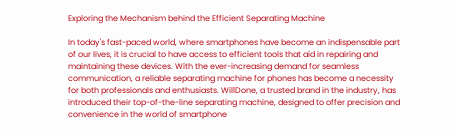Exploring the Mechanism behind the Efficient Separating Machine

In today's fast-paced world, where smartphones have become an indispensable part of our lives, it is crucial to have access to efficient tools that aid in repairing and maintaining these devices. With the ever-increasing demand for seamless communication, a reliable separating machine for phones has become a necessity for both professionals and enthusiasts. WillDone, a trusted brand in the industry, has introduced their top-of-the-line separating machine, designed to offer precision and convenience in the world of smartphone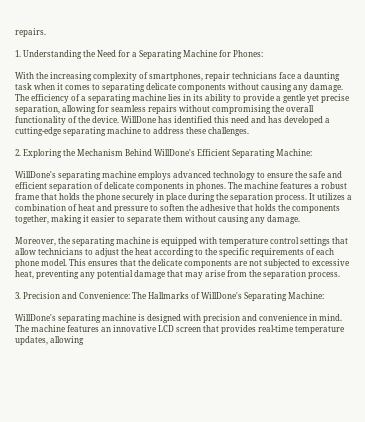repairs.

1. Understanding the Need for a Separating Machine for Phones:

With the increasing complexity of smartphones, repair technicians face a daunting task when it comes to separating delicate components without causing any damage. The efficiency of a separating machine lies in its ability to provide a gentle yet precise separation, allowing for seamless repairs without compromising the overall functionality of the device. WillDone has identified this need and has developed a cutting-edge separating machine to address these challenges.

2. Exploring the Mechanism Behind WillDone's Efficient Separating Machine:

WillDone's separating machine employs advanced technology to ensure the safe and efficient separation of delicate components in phones. The machine features a robust frame that holds the phone securely in place during the separation process. It utilizes a combination of heat and pressure to soften the adhesive that holds the components together, making it easier to separate them without causing any damage.

Moreover, the separating machine is equipped with temperature control settings that allow technicians to adjust the heat according to the specific requirements of each phone model. This ensures that the delicate components are not subjected to excessive heat, preventing any potential damage that may arise from the separation process.

3. Precision and Convenience: The Hallmarks of WillDone's Separating Machine:

WillDone's separating machine is designed with precision and convenience in mind. The machine features an innovative LCD screen that provides real-time temperature updates, allowing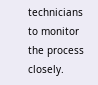technicians to monitor the process closely.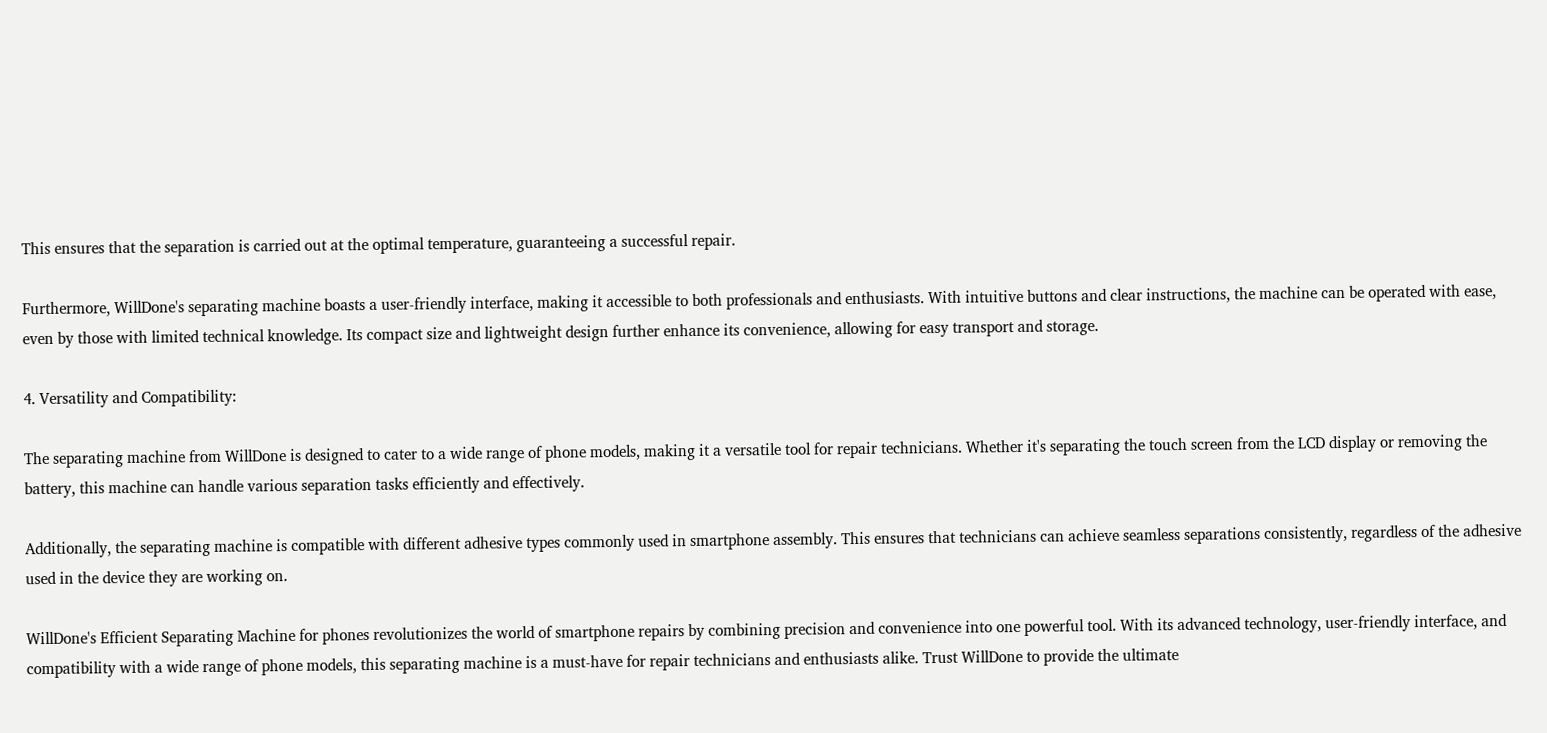This ensures that the separation is carried out at the optimal temperature, guaranteeing a successful repair.

Furthermore, WillDone's separating machine boasts a user-friendly interface, making it accessible to both professionals and enthusiasts. With intuitive buttons and clear instructions, the machine can be operated with ease, even by those with limited technical knowledge. Its compact size and lightweight design further enhance its convenience, allowing for easy transport and storage.

4. Versatility and Compatibility:

The separating machine from WillDone is designed to cater to a wide range of phone models, making it a versatile tool for repair technicians. Whether it's separating the touch screen from the LCD display or removing the battery, this machine can handle various separation tasks efficiently and effectively.

Additionally, the separating machine is compatible with different adhesive types commonly used in smartphone assembly. This ensures that technicians can achieve seamless separations consistently, regardless of the adhesive used in the device they are working on.

WillDone's Efficient Separating Machine for phones revolutionizes the world of smartphone repairs by combining precision and convenience into one powerful tool. With its advanced technology, user-friendly interface, and compatibility with a wide range of phone models, this separating machine is a must-have for repair technicians and enthusiasts alike. Trust WillDone to provide the ultimate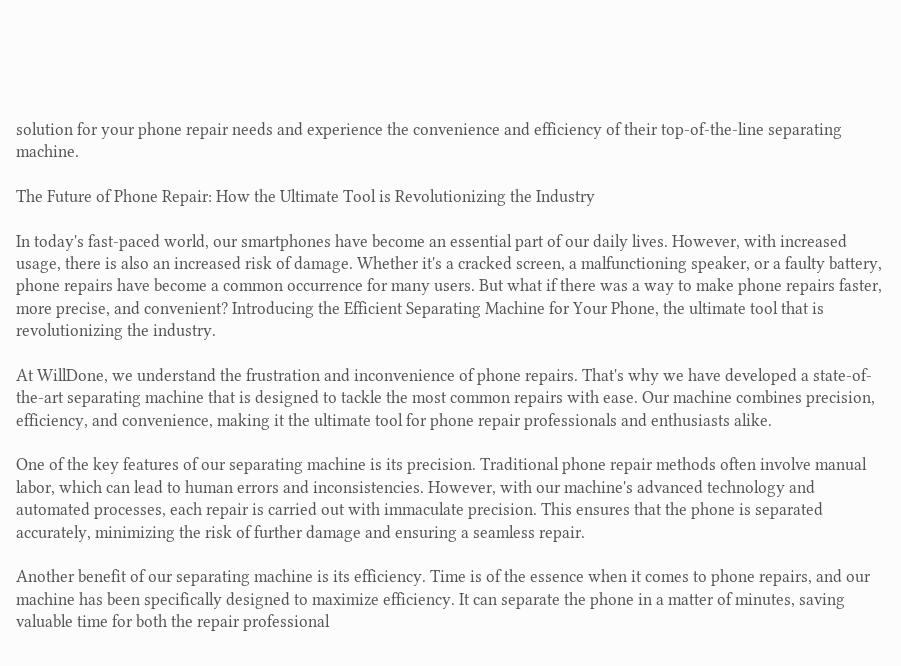solution for your phone repair needs and experience the convenience and efficiency of their top-of-the-line separating machine.

The Future of Phone Repair: How the Ultimate Tool is Revolutionizing the Industry

In today's fast-paced world, our smartphones have become an essential part of our daily lives. However, with increased usage, there is also an increased risk of damage. Whether it's a cracked screen, a malfunctioning speaker, or a faulty battery, phone repairs have become a common occurrence for many users. But what if there was a way to make phone repairs faster, more precise, and convenient? Introducing the Efficient Separating Machine for Your Phone, the ultimate tool that is revolutionizing the industry.

At WillDone, we understand the frustration and inconvenience of phone repairs. That's why we have developed a state-of-the-art separating machine that is designed to tackle the most common repairs with ease. Our machine combines precision, efficiency, and convenience, making it the ultimate tool for phone repair professionals and enthusiasts alike.

One of the key features of our separating machine is its precision. Traditional phone repair methods often involve manual labor, which can lead to human errors and inconsistencies. However, with our machine's advanced technology and automated processes, each repair is carried out with immaculate precision. This ensures that the phone is separated accurately, minimizing the risk of further damage and ensuring a seamless repair.

Another benefit of our separating machine is its efficiency. Time is of the essence when it comes to phone repairs, and our machine has been specifically designed to maximize efficiency. It can separate the phone in a matter of minutes, saving valuable time for both the repair professional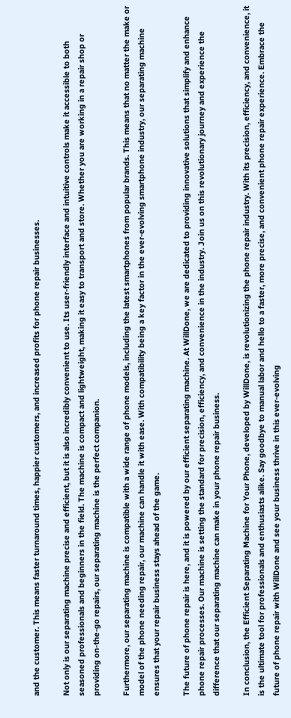and the customer. This means faster turnaround times, happier customers, and increased profits for phone repair businesses.

Not only is our separating machine precise and efficient, but it is also incredibly convenient to use. Its user-friendly interface and intuitive controls make it accessible to both seasoned professionals and beginners in the field. The machine is compact and lightweight, making it easy to transport and store. Whether you are working in a repair shop or providing on-the-go repairs, our separating machine is the perfect companion.

Furthermore, our separating machine is compatible with a wide range of phone models, including the latest smartphones from popular brands. This means that no matter the make or model of the phone needing repair, our machine can handle it with ease. With compatibility being a key factor in the ever-evolving smartphone industry, our separating machine ensures that your repair business stays ahead of the game.

The future of phone repair is here, and it is powered by our efficient separating machine. At WillDone, we are dedicated to providing innovative solutions that simplify and enhance phone repair processes. Our machine is setting the standard for precision, efficiency, and convenience in the industry. Join us on this revolutionary journey and experience the difference that our separating machine can make in your phone repair business.

In conclusion, the Efficient Separating Machine for Your Phone, developed by WillDone, is revolutionizing the phone repair industry. With its precision, efficiency, and convenience, it is the ultimate tool for professionals and enthusiasts alike. Say goodbye to manual labor and hello to a faster, more precise, and convenient phone repair experience. Embrace the future of phone repair with WillDone and see your business thrive in this ever-evolving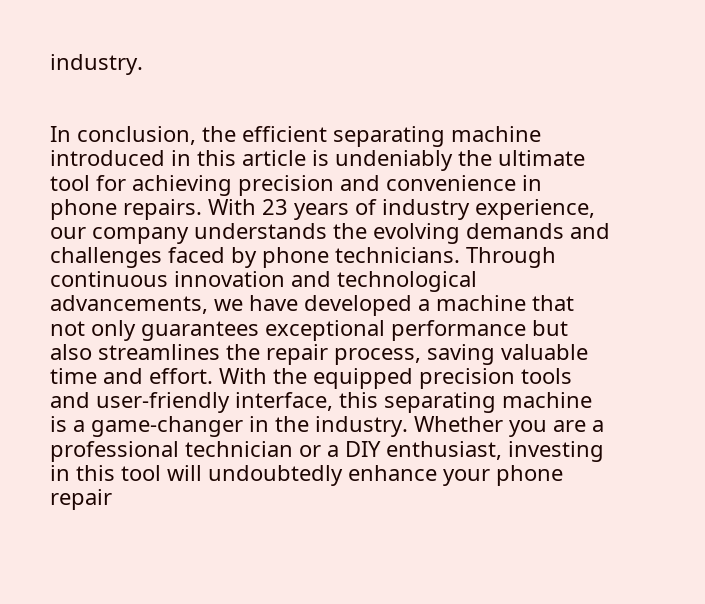industry.


In conclusion, the efficient separating machine introduced in this article is undeniably the ultimate tool for achieving precision and convenience in phone repairs. With 23 years of industry experience, our company understands the evolving demands and challenges faced by phone technicians. Through continuous innovation and technological advancements, we have developed a machine that not only guarantees exceptional performance but also streamlines the repair process, saving valuable time and effort. With the equipped precision tools and user-friendly interface, this separating machine is a game-changer in the industry. Whether you are a professional technician or a DIY enthusiast, investing in this tool will undoubtedly enhance your phone repair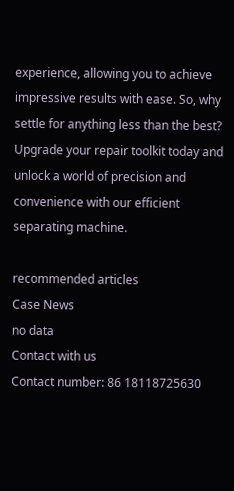experience, allowing you to achieve impressive results with ease. So, why settle for anything less than the best? Upgrade your repair toolkit today and unlock a world of precision and convenience with our efficient separating machine.

recommended articles
Case News
no data
Contact with us
Contact number: 86 18118725630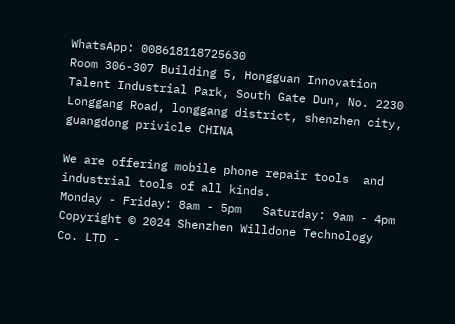WhatsApp: 008618118725630
Room 306-307 Building 5, Hongguan Innovation Talent Industrial Park, South Gate Dun, No. 2230 Longgang Road, longgang district, shenzhen city, guangdong privicle CHINA

We are offering mobile phone repair tools  and industrial tools of all kinds.
Monday - Friday: 8am - 5pm   Saturday: 9am - 4pm
Copyright © 2024 Shenzhen Willdone Technology Co. LTD -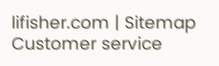lifisher.com | Sitemap
Customer service